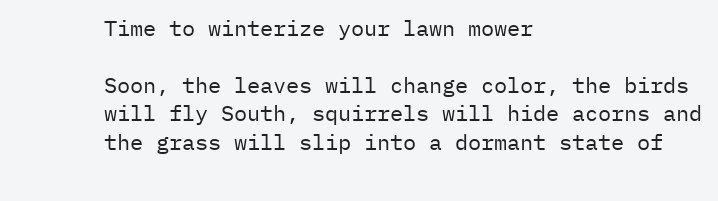Time to winterize your lawn mower

Soon, the leaves will change color, the birds will fly South, squirrels will hide acorns and the grass will slip into a dormant state of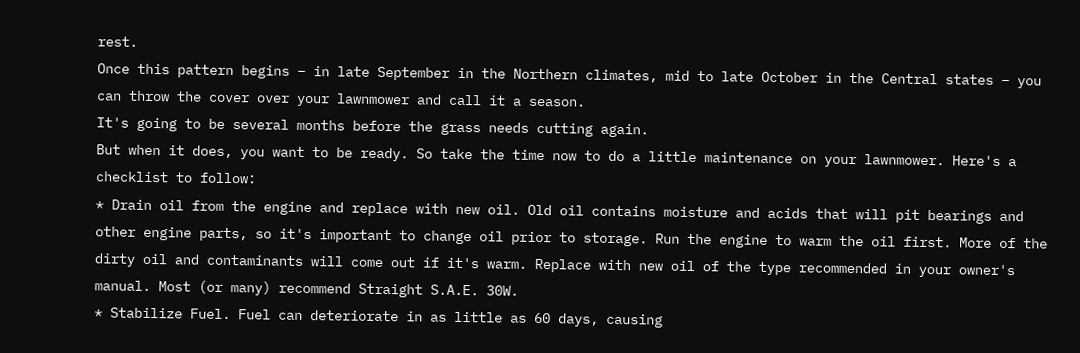rest.
Once this pattern begins – in late September in the Northern climates, mid to late October in the Central states – you can throw the cover over your lawnmower and call it a season.
It's going to be several months before the grass needs cutting again.
But when it does, you want to be ready. So take the time now to do a little maintenance on your lawnmower. Here's a checklist to follow:
* Drain oil from the engine and replace with new oil. Old oil contains moisture and acids that will pit bearings and other engine parts, so it's important to change oil prior to storage. Run the engine to warm the oil first. More of the dirty oil and contaminants will come out if it's warm. Replace with new oil of the type recommended in your owner's manual. Most (or many) recommend Straight S.A.E. 30W.
* Stabilize Fuel. Fuel can deteriorate in as little as 60 days, causing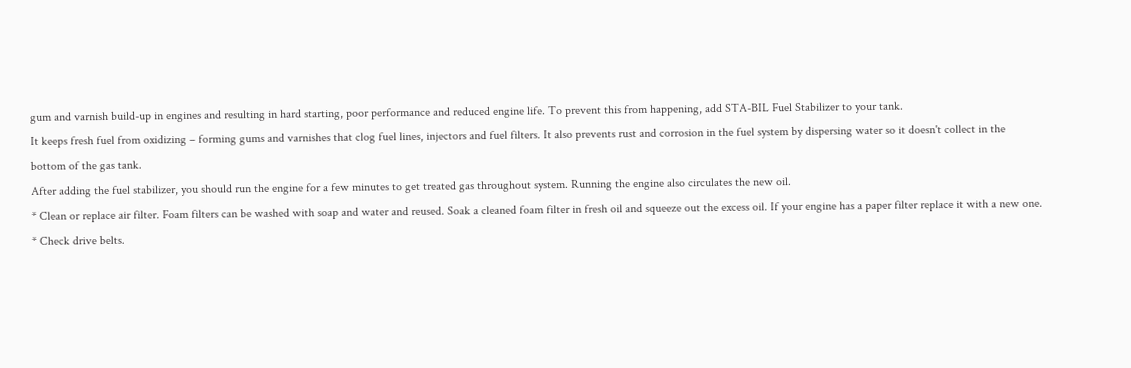gum and varnish build-up in engines and resulting in hard starting, poor performance and reduced engine life. To prevent this from happening, add STA-BIL Fuel Stabilizer to your tank.
It keeps fresh fuel from oxidizing – forming gums and varnishes that clog fuel lines, injectors and fuel filters. It also prevents rust and corrosion in the fuel system by dispersing water so it doesn't collect in the bottom of the gas tank.
After adding the fuel stabilizer, you should run the engine for a few minutes to get treated gas throughout system. Running the engine also circulates the new oil.
* Clean or replace air filter. Foam filters can be washed with soap and water and reused. Soak a cleaned foam filter in fresh oil and squeeze out the excess oil. If your engine has a paper filter replace it with a new one.
* Check drive belts.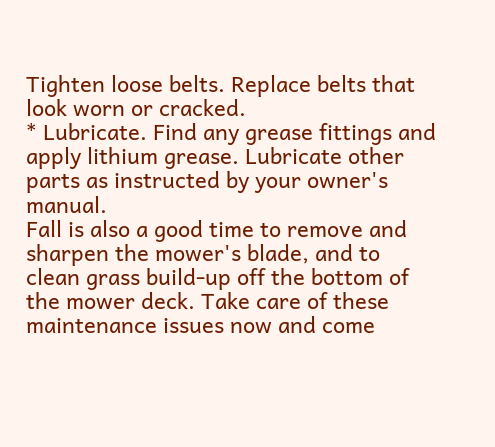Tighten loose belts. Replace belts that look worn or cracked.
* Lubricate. Find any grease fittings and apply lithium grease. Lubricate other parts as instructed by your owner's manual.
Fall is also a good time to remove and sharpen the mower's blade, and to clean grass build-up off the bottom of the mower deck. Take care of these maintenance issues now and come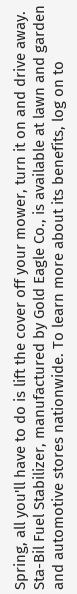Spring, all you'll have to do is lift the cover off your mower, turn it on and drive away.
Sta-Bil Fuel Stabilizer, manufactured by Gold Eagle Co., is available at lawn and garden and automotive stores nationwide. To learn more about its benefits, log on to